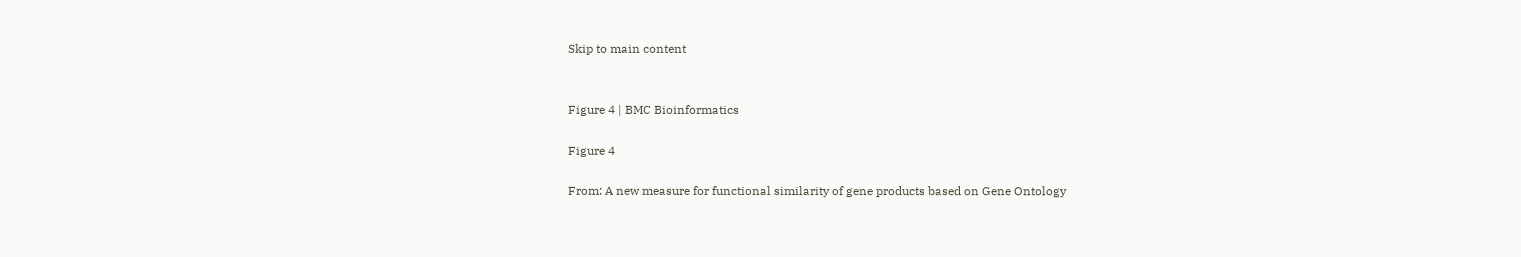Skip to main content


Figure 4 | BMC Bioinformatics

Figure 4

From: A new measure for functional similarity of gene products based on Gene Ontology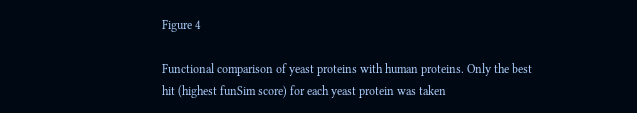Figure 4

Functional comparison of yeast proteins with human proteins. Only the best hit (highest funSim score) for each yeast protein was taken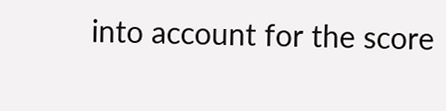into account for the score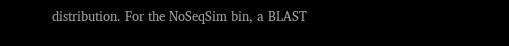distribution. For the NoSeqSim bin, a BLAST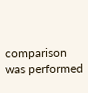comparison was performed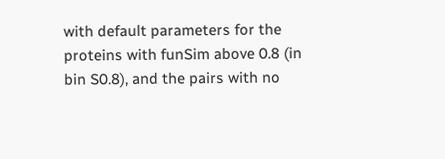with default parameters for the proteins with funSim above 0.8 (in bin S0.8), and the pairs with no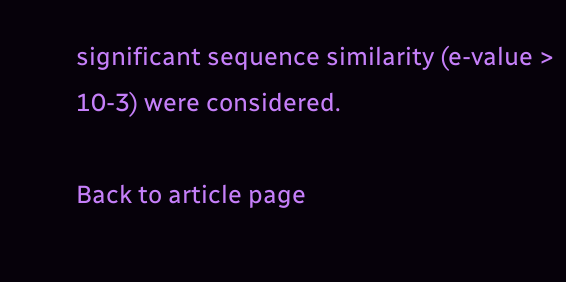significant sequence similarity (e-value > 10-3) were considered.

Back to article page